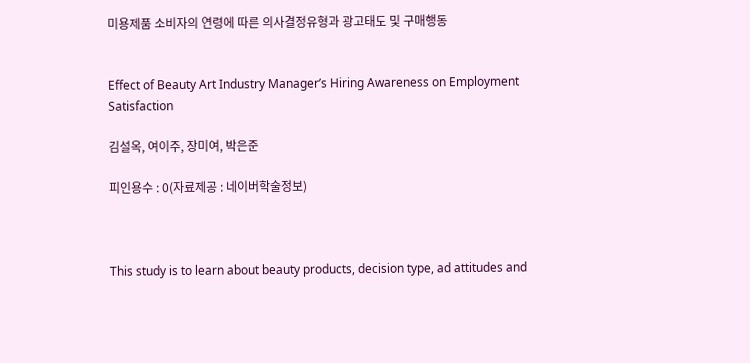미용제품 소비자의 연령에 따른 의사결정유형과 광고태도 및 구매행동


Effect of Beauty Art Industry Manager’s Hiring Awareness on Employment Satisfaction

김설옥, 여이주, 장미여, 박은준

피인용수 : 0(자료제공 : 네이버학술정보)



This study is to learn about beauty products, decision type, ad attitudes and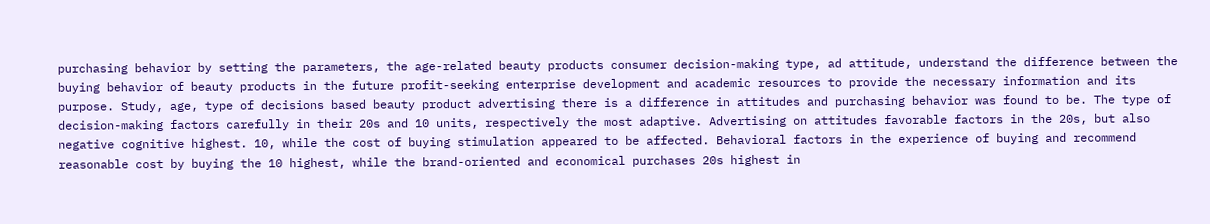purchasing behavior by setting the parameters, the age-related beauty products consumer decision-making type, ad attitude, understand the difference between the buying behavior of beauty products in the future profit-seeking enterprise development and academic resources to provide the necessary information and its purpose. Study, age, type of decisions based beauty product advertising there is a difference in attitudes and purchasing behavior was found to be. The type of decision-making factors carefully in their 20s and 10 units, respectively the most adaptive. Advertising on attitudes favorable factors in the 20s, but also negative cognitive highest. 10, while the cost of buying stimulation appeared to be affected. Behavioral factors in the experience of buying and recommend reasonable cost by buying the 10 highest, while the brand-oriented and economical purchases 20s highest in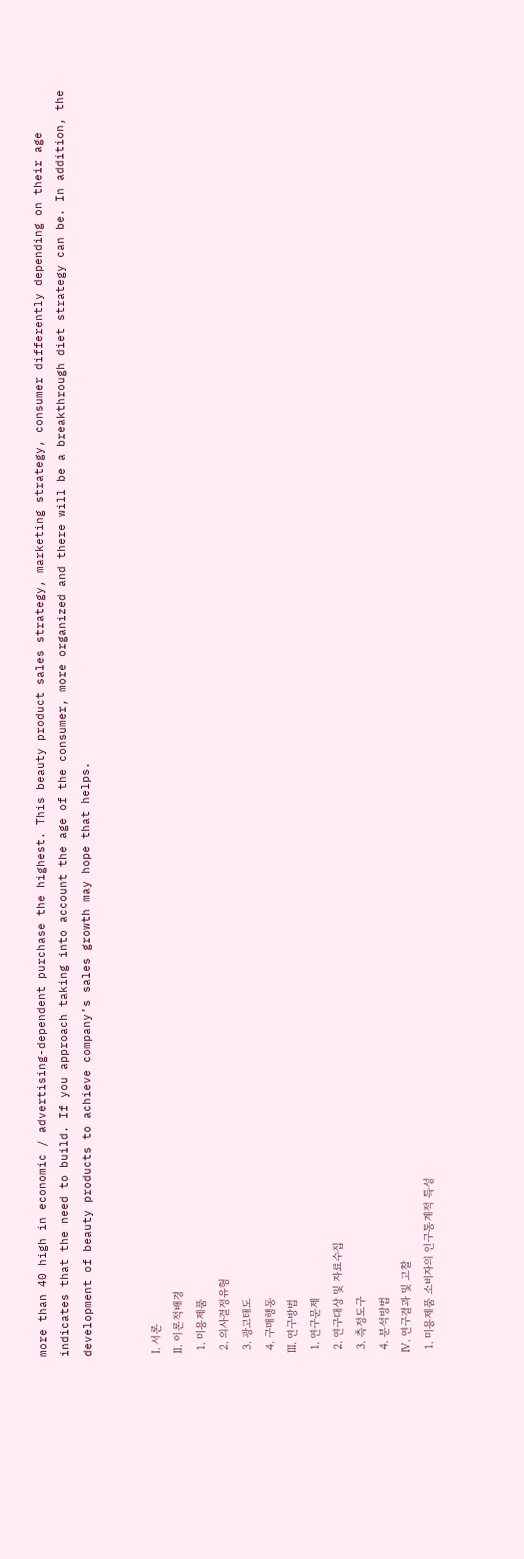more than 40 high in economic / advertising-dependent purchase the highest. This beauty product sales strategy, marketing strategy, consumer differently depending on their age indicates that the need to build. If you approach taking into account the age of the consumer, more organized and there will be a breakthrough diet strategy can be. In addition, the development of beauty products to achieve company’s sales growth may hope that helps.


 Ⅰ. 서론
 Ⅱ. 이론적배경
  1. 미용제품
  2. 의사결정유형
  3. 광고태도
  4. 구매행동
 Ⅲ. 연구방법
  1. 연구문제
  2. 연구대상 및 자료수집
  3. 측정도구
  4. 분석방법
 Ⅳ. 연구결과 및 고찰
  1. 미용제품 소비자의 인구통계적 특성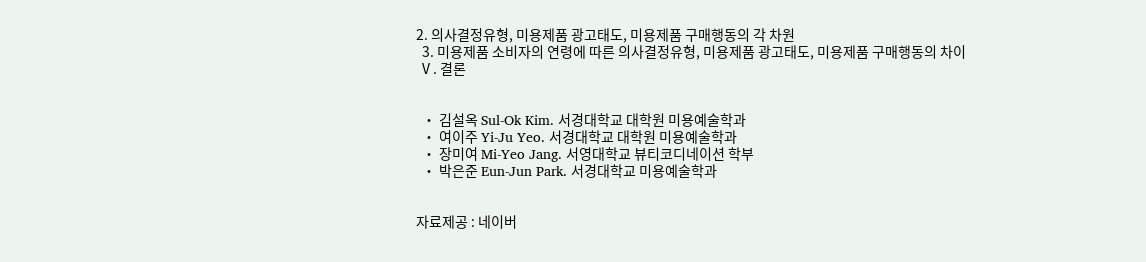2. 의사결정유형, 미용제품 광고태도, 미용제품 구매행동의 각 차원
  3. 미용제품 소비자의 연령에 따른 의사결정유형, 미용제품 광고태도, 미용제품 구매행동의 차이
 Ⅴ. 결론


  • 김설옥 Sul-Ok Kim. 서경대학교 대학원 미용예술학과
  • 여이주 Yi-Ju Yeo. 서경대학교 대학원 미용예술학과
  • 장미여 Mi-Yeo Jang. 서영대학교 뷰티코디네이션 학부
  • 박은준 Eun-Jun Park. 서경대학교 미용예술학과


자료제공 : 네이버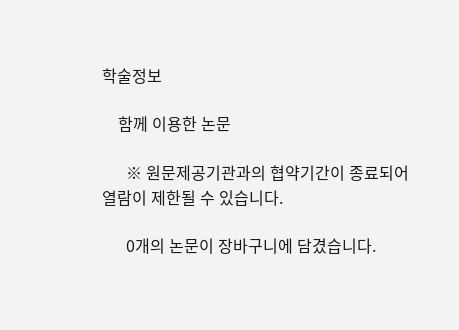학술정보

    함께 이용한 논문

      ※ 원문제공기관과의 협약기간이 종료되어 열람이 제한될 수 있습니다.

      0개의 논문이 장바구니에 담겼습니다.